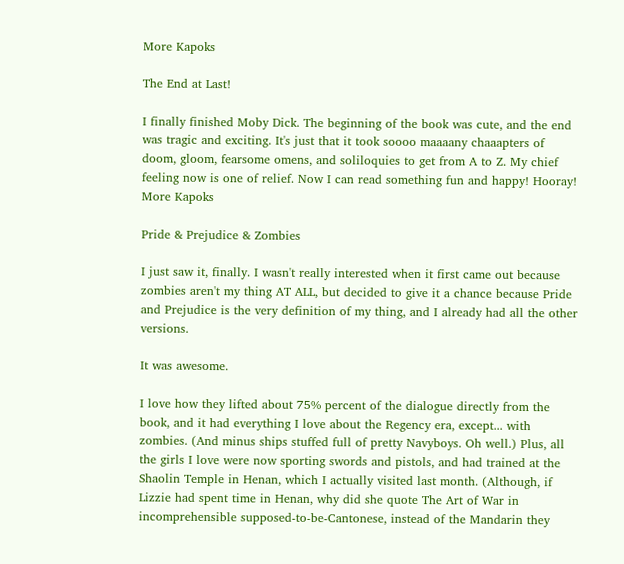More Kapoks

The End at Last!

I finally finished Moby Dick. The beginning of the book was cute, and the end was tragic and exciting. It's just that it took soooo maaaany chaaapters of doom, gloom, fearsome omens, and soliloquies to get from A to Z. My chief feeling now is one of relief. Now I can read something fun and happy! Hooray!
More Kapoks

Pride & Prejudice & Zombies

I just saw it, finally. I wasn't really interested when it first came out because zombies aren't my thing AT ALL, but decided to give it a chance because Pride and Prejudice is the very definition of my thing, and I already had all the other versions.

It was awesome.

I love how they lifted about 75% percent of the dialogue directly from the book, and it had everything I love about the Regency era, except... with zombies. (And minus ships stuffed full of pretty Navyboys. Oh well.) Plus, all the girls I love were now sporting swords and pistols, and had trained at the Shaolin Temple in Henan, which I actually visited last month. (Although, if Lizzie had spent time in Henan, why did she quote The Art of War in incomprehensible supposed-to-be-Cantonese, instead of the Mandarin they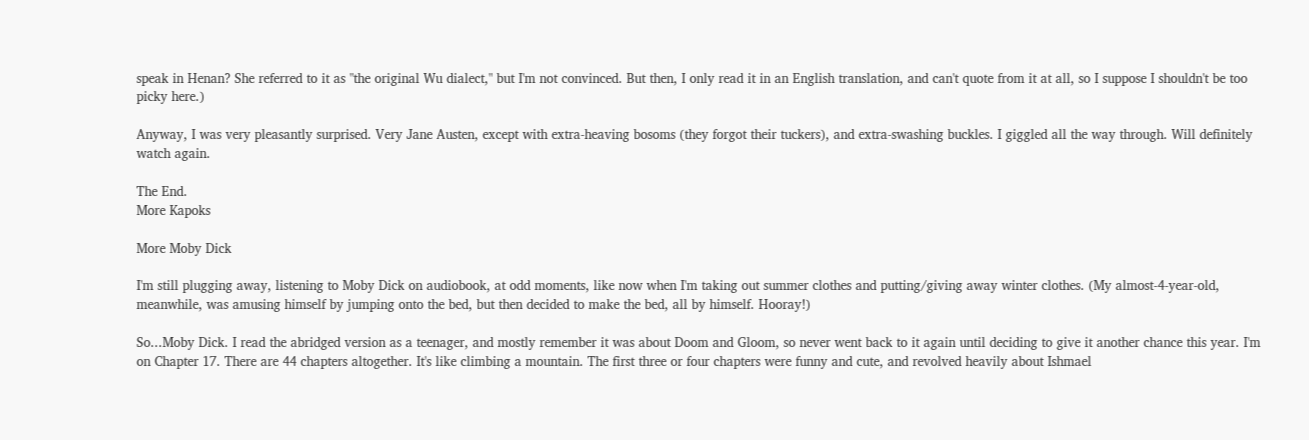speak in Henan? She referred to it as "the original Wu dialect," but I'm not convinced. But then, I only read it in an English translation, and can't quote from it at all, so I suppose I shouldn't be too picky here.)

Anyway, I was very pleasantly surprised. Very Jane Austen, except with extra-heaving bosoms (they forgot their tuckers), and extra-swashing buckles. I giggled all the way through. Will definitely watch again.

The End.
More Kapoks

More Moby Dick

I'm still plugging away, listening to Moby Dick on audiobook, at odd moments, like now when I'm taking out summer clothes and putting/giving away winter clothes. (My almost-4-year-old, meanwhile, was amusing himself by jumping onto the bed, but then decided to make the bed, all by himself. Hooray!)

So...Moby Dick. I read the abridged version as a teenager, and mostly remember it was about Doom and Gloom, so never went back to it again until deciding to give it another chance this year. I'm on Chapter 17. There are 44 chapters altogether. It's like climbing a mountain. The first three or four chapters were funny and cute, and revolved heavily about Ishmael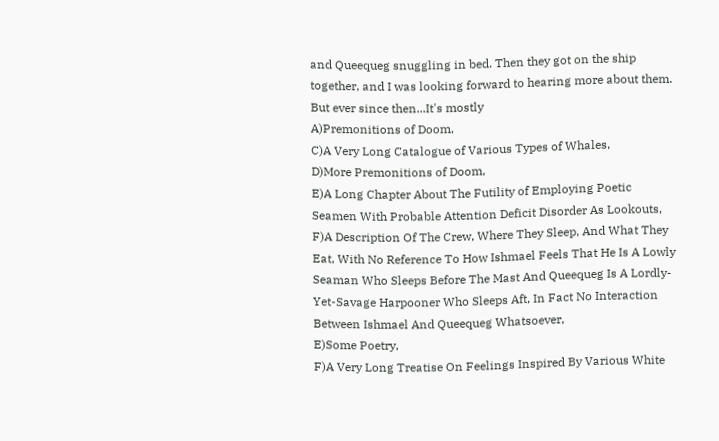and Queequeg snuggling in bed. Then they got on the ship together, and I was looking forward to hearing more about them. But ever since then...It's mostly
A)Premonitions of Doom,
C)A Very Long Catalogue of Various Types of Whales,
D)More Premonitions of Doom,
E)A Long Chapter About The Futility of Employing Poetic Seamen With Probable Attention Deficit Disorder As Lookouts,
F)A Description Of The Crew, Where They Sleep, And What They Eat, With No Reference To How Ishmael Feels That He Is A Lowly Seaman Who Sleeps Before The Mast And Queequeg Is A Lordly-Yet-Savage Harpooner Who Sleeps Aft, In Fact No Interaction Between Ishmael And Queequeg Whatsoever,
E)Some Poetry,
F)A Very Long Treatise On Feelings Inspired By Various White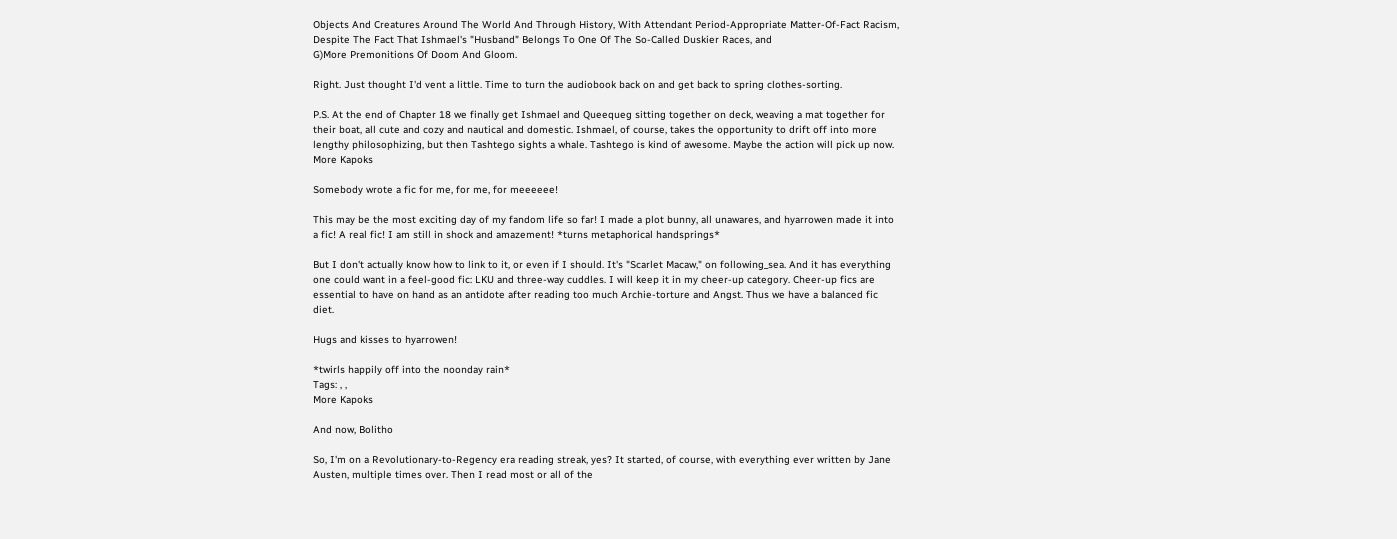Objects And Creatures Around The World And Through History, With Attendant Period-Appropriate Matter-Of-Fact Racism, Despite The Fact That Ishmael's "Husband" Belongs To One Of The So-Called Duskier Races, and
G)More Premonitions Of Doom And Gloom.

Right. Just thought I'd vent a little. Time to turn the audiobook back on and get back to spring clothes-sorting.

P.S. At the end of Chapter 18 we finally get Ishmael and Queequeg sitting together on deck, weaving a mat together for their boat, all cute and cozy and nautical and domestic. Ishmael, of course, takes the opportunity to drift off into more lengthy philosophizing, but then Tashtego sights a whale. Tashtego is kind of awesome. Maybe the action will pick up now.
More Kapoks

Somebody wrote a fic for me, for me, for meeeeee!

This may be the most exciting day of my fandom life so far! I made a plot bunny, all unawares, and hyarrowen made it into a fic! A real fic! I am still in shock and amazement! *turns metaphorical handsprings*

But I don't actually know how to link to it, or even if I should. It's "Scarlet Macaw," on following_sea. And it has everything one could want in a feel-good fic: LKU and three-way cuddles. I will keep it in my cheer-up category. Cheer-up fics are essential to have on hand as an antidote after reading too much Archie-torture and Angst. Thus we have a balanced fic diet.

Hugs and kisses to hyarrowen!

*twirls happily off into the noonday rain*
Tags: , ,
More Kapoks

And now, Bolitho

So, I'm on a Revolutionary-to-Regency era reading streak, yes? It started, of course, with everything ever written by Jane Austen, multiple times over. Then I read most or all of the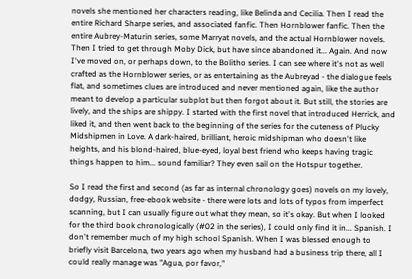novels she mentioned her characters reading, like Belinda and Cecilia. Then I read the entire Richard Sharpe series, and associated fanfic. Then Hornblower fanfic. Then the entire Aubrey-Maturin series, some Marryat novels, and the actual Hornblower novels. Then I tried to get through Moby Dick, but have since abandoned it... Again. And now I've moved on, or perhaps down, to the Bolitho series. I can see where it's not as well crafted as the Hornblower series, or as entertaining as the Aubreyad - the dialogue feels flat, and sometimes clues are introduced and never mentioned again, like the author meant to develop a particular subplot but then forgot about it. But still, the stories are lively, and the ships are shippy. I started with the first novel that introduced Herrick, and liked it, and then went back to the beginning of the series for the cuteness of Plucky Midshipmen in Love. A dark-haired, brilliant, heroic midshipman who doesn't like heights, and his blond-haired, blue-eyed, loyal best friend who keeps having tragic things happen to him... sound familiar? They even sail on the Hotspur together.

So I read the first and second (as far as internal chronology goes) novels on my lovely, dodgy, Russian, free-ebook website - there were lots and lots of typos from imperfect scanning, but I can usually figure out what they mean, so it's okay. But when I looked for the third book chronologically (#02 in the series), I could only find it in... Spanish. I don't remember much of my high school Spanish. When I was blessed enough to briefly visit Barcelona, two years ago when my husband had a business trip there, all I could really manage was "Agua, por favor,"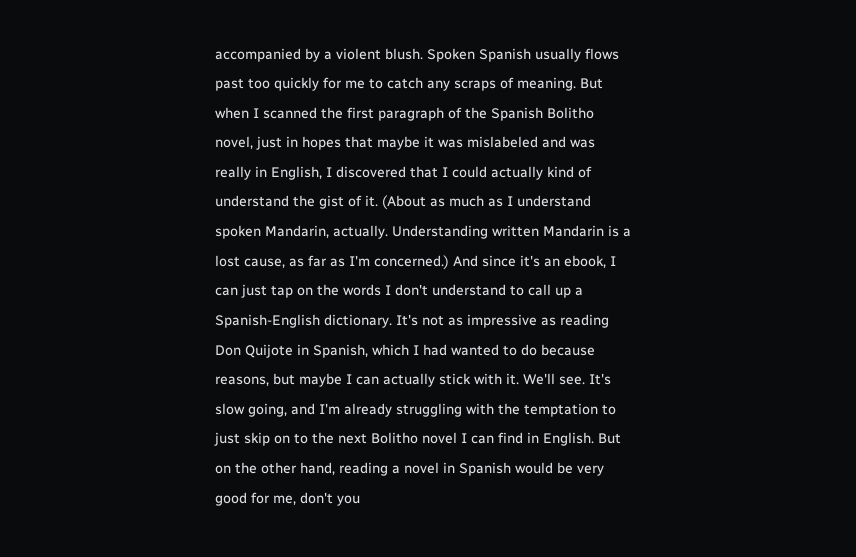accompanied by a violent blush. Spoken Spanish usually flows past too quickly for me to catch any scraps of meaning. But when I scanned the first paragraph of the Spanish Bolitho novel, just in hopes that maybe it was mislabeled and was really in English, I discovered that I could actually kind of understand the gist of it. (About as much as I understand spoken Mandarin, actually. Understanding written Mandarin is a lost cause, as far as I'm concerned.) And since it's an ebook, I can just tap on the words I don't understand to call up a Spanish-English dictionary. It's not as impressive as reading Don Quijote in Spanish, which I had wanted to do because reasons, but maybe I can actually stick with it. We'll see. It's slow going, and I'm already struggling with the temptation to just skip on to the next Bolitho novel I can find in English. But on the other hand, reading a novel in Spanish would be very good for me, don't you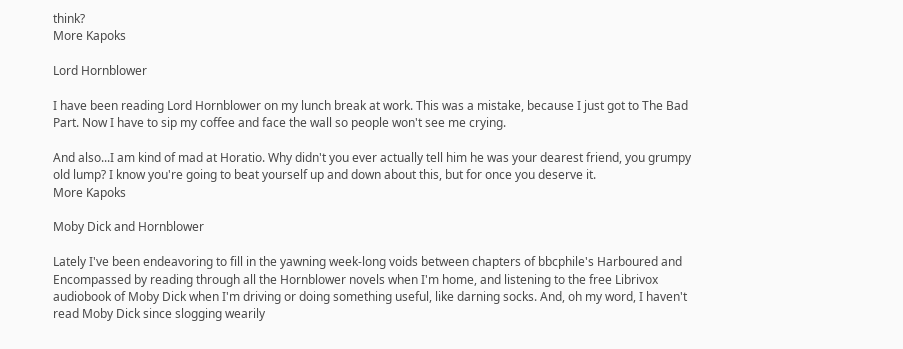think?
More Kapoks

Lord Hornblower

I have been reading Lord Hornblower on my lunch break at work. This was a mistake, because I just got to The Bad Part. Now I have to sip my coffee and face the wall so people won't see me crying.

And also...I am kind of mad at Horatio. Why didn't you ever actually tell him he was your dearest friend, you grumpy old lump? I know you're going to beat yourself up and down about this, but for once you deserve it.
More Kapoks

Moby Dick and Hornblower

Lately I've been endeavoring to fill in the yawning week-long voids between chapters of bbcphile's Harboured and Encompassed by reading through all the Hornblower novels when I'm home, and listening to the free Librivox audiobook of Moby Dick when I'm driving or doing something useful, like darning socks. And, oh my word, I haven't read Moby Dick since slogging wearily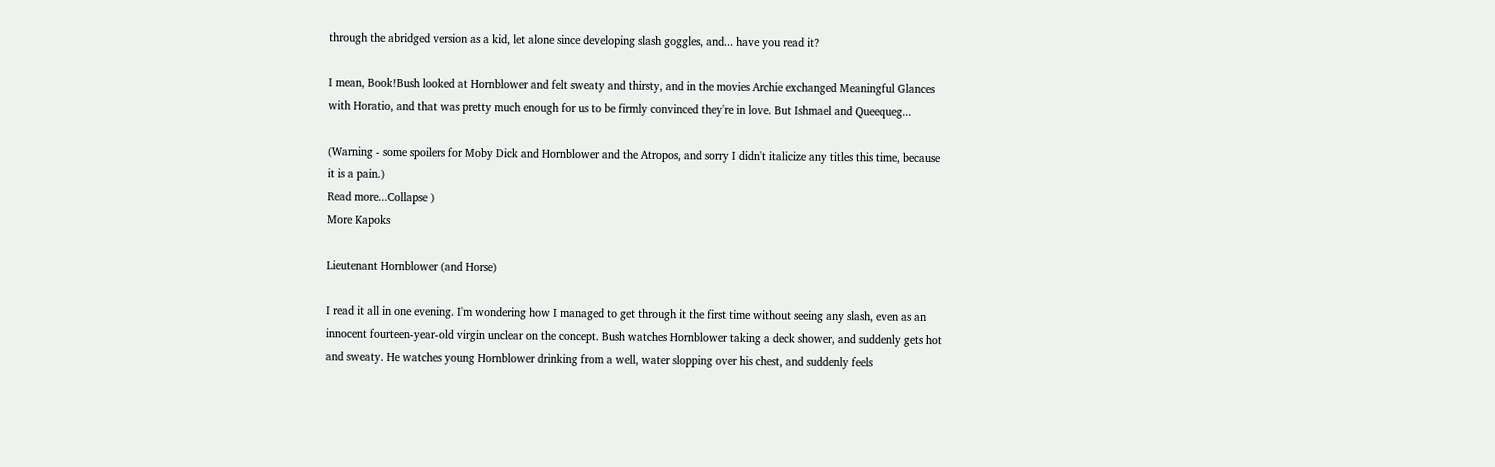through the abridged version as a kid, let alone since developing slash goggles, and... have you read it?

I mean, Book!Bush looked at Hornblower and felt sweaty and thirsty, and in the movies Archie exchanged Meaningful Glances with Horatio, and that was pretty much enough for us to be firmly convinced they're in love. But Ishmael and Queequeg...

(Warning - some spoilers for Moby Dick and Hornblower and the Atropos, and sorry I didn't italicize any titles this time, because it is a pain.)
Read more...Collapse )
More Kapoks

Lieutenant Hornblower (and Horse)

I read it all in one evening. I'm wondering how I managed to get through it the first time without seeing any slash, even as an innocent fourteen-year-old virgin unclear on the concept. Bush watches Hornblower taking a deck shower, and suddenly gets hot and sweaty. He watches young Hornblower drinking from a well, water slopping over his chest, and suddenly feels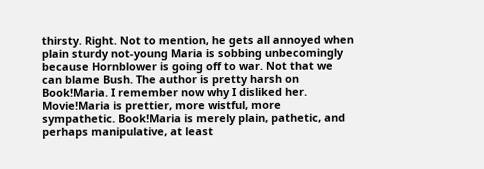thirsty. Right. Not to mention, he gets all annoyed when plain sturdy not-young Maria is sobbing unbecomingly because Hornblower is going off to war. Not that we can blame Bush. The author is pretty harsh on Book!Maria. I remember now why I disliked her. Movie!Maria is prettier, more wistful, more sympathetic. Book!Maria is merely plain, pathetic, and perhaps manipulative, at least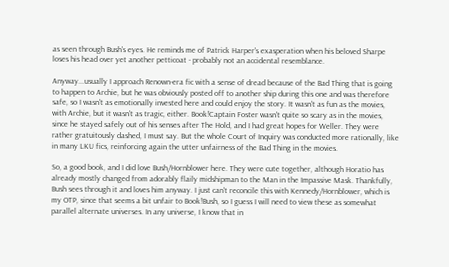as seen through Bush's eyes. He reminds me of Patrick Harper's exasperation when his beloved Sharpe loses his head over yet another petticoat - probably not an accidental resemblance.

Anyway...usually I approach Renown-era fic with a sense of dread because of the Bad Thing that is going to happen to Archie, but he was obviously posted off to another ship during this one and was therefore safe, so I wasn't as emotionally invested here and could enjoy the story. It wasn't as fun as the movies, with Archie, but it wasn't as tragic, either. Book!Captain Foster wasn't quite so scary as in the movies, since he stayed safely out of his senses after The Hold, and I had great hopes for Weller. They were rather gratuitously dashed, I must say. But the whole Court of Inquiry was conducted more rationally, like in many LKU fics, reinforcing again the utter unfairness of the Bad Thing in the movies.

So, a good book, and I did love Bush/Hornblower here. They were cute together, although Horatio has already mostly changed from adorably flaily midshipman to the Man in the Impassive Mask. Thankfully, Bush sees through it and loves him anyway. I just can't reconcile this with Kennedy/Hornblower, which is my OTP, since that seems a bit unfair to Book!Bush, so I guess I will need to view these as somewhat parallel alternate universes. In any universe, I know that in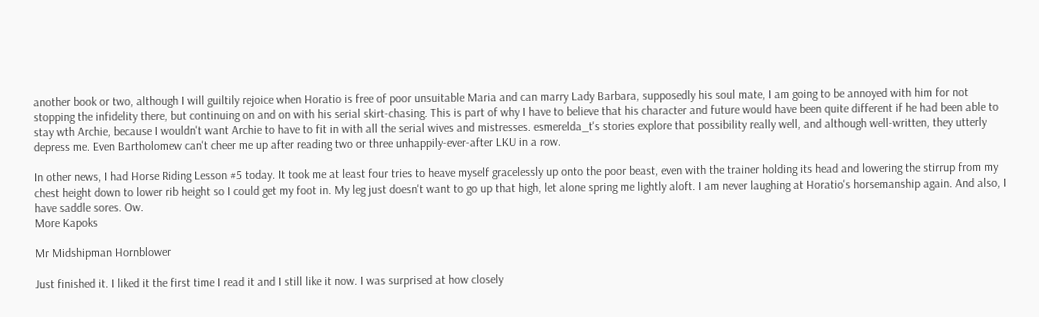another book or two, although I will guiltily rejoice when Horatio is free of poor unsuitable Maria and can marry Lady Barbara, supposedly his soul mate, I am going to be annoyed with him for not stopping the infidelity there, but continuing on and on with his serial skirt-chasing. This is part of why I have to believe that his character and future would have been quite different if he had been able to stay wth Archie, because I wouldn't want Archie to have to fit in with all the serial wives and mistresses. esmerelda_t's stories explore that possibility really well, and although well-written, they utterly depress me. Even Bartholomew can't cheer me up after reading two or three unhappily-ever-after LKU in a row.

In other news, I had Horse Riding Lesson #5 today. It took me at least four tries to heave myself gracelessly up onto the poor beast, even with the trainer holding its head and lowering the stirrup from my chest height down to lower rib height so I could get my foot in. My leg just doesn't want to go up that high, let alone spring me lightly aloft. I am never laughing at Horatio's horsemanship again. And also, I have saddle sores. Ow.
More Kapoks

Mr Midshipman Hornblower

Just finished it. I liked it the first time I read it and I still like it now. I was surprised at how closely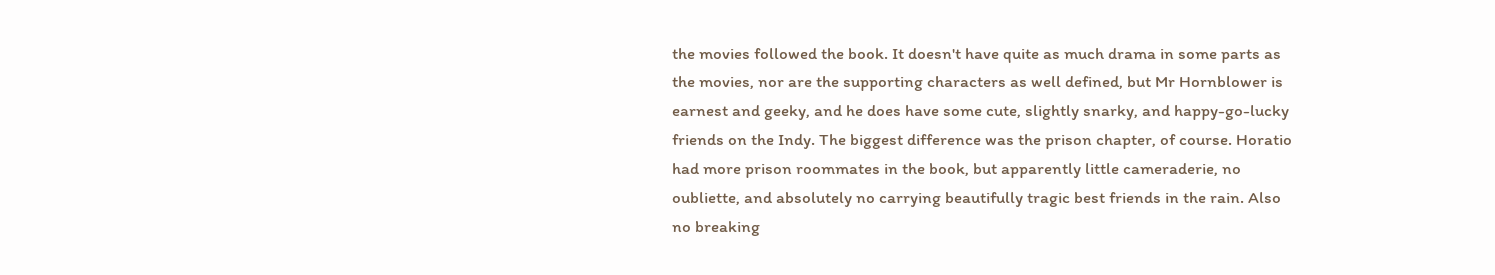the movies followed the book. It doesn't have quite as much drama in some parts as the movies, nor are the supporting characters as well defined, but Mr Hornblower is earnest and geeky, and he does have some cute, slightly snarky, and happy-go-lucky friends on the Indy. The biggest difference was the prison chapter, of course. Horatio had more prison roommates in the book, but apparently little cameraderie, no oubliette, and absolutely no carrying beautifully tragic best friends in the rain. Also no breaking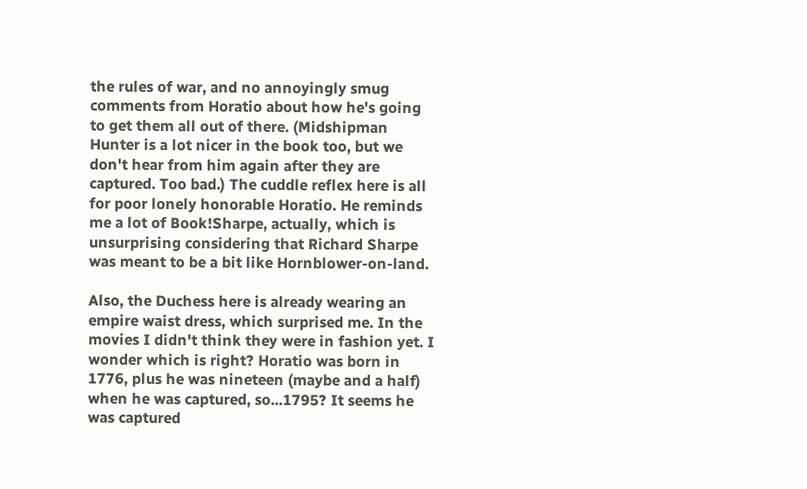the rules of war, and no annoyingly smug comments from Horatio about how he's going to get them all out of there. (Midshipman Hunter is a lot nicer in the book too, but we don't hear from him again after they are captured. Too bad.) The cuddle reflex here is all for poor lonely honorable Horatio. He reminds me a lot of Book!Sharpe, actually, which is unsurprising considering that Richard Sharpe was meant to be a bit like Hornblower-on-land.

Also, the Duchess here is already wearing an empire waist dress, which surprised me. In the movies I didn't think they were in fashion yet. I wonder which is right? Horatio was born in 1776, plus he was nineteen (maybe and a half) when he was captured, so...1795? It seems he was captured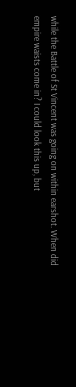while the Battle of St Vincent was going on within earshot. When did empire waists come in? I could look this up, but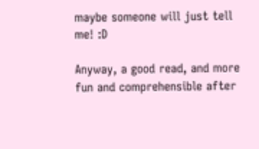maybe someone will just tell me! :D

Anyway, a good read, and more fun and comprehensible after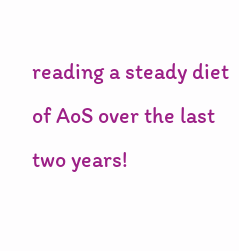reading a steady diet of AoS over the last two years!